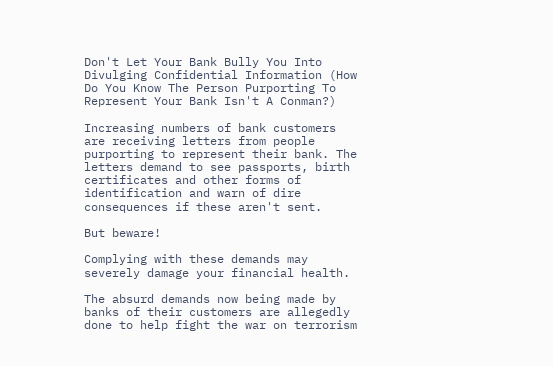Don't Let Your Bank Bully You Into Divulging Confidential Information (How Do You Know The Person Purporting To Represent Your Bank Isn't A Conman?)

Increasing numbers of bank customers are receiving letters from people purporting to represent their bank. The letters demand to see passports, birth certificates and other forms of identification and warn of dire consequences if these aren't sent.

But beware!

Complying with these demands may severely damage your financial health.

The absurd demands now being made by banks of their customers are allegedly done to help fight the war on terrorism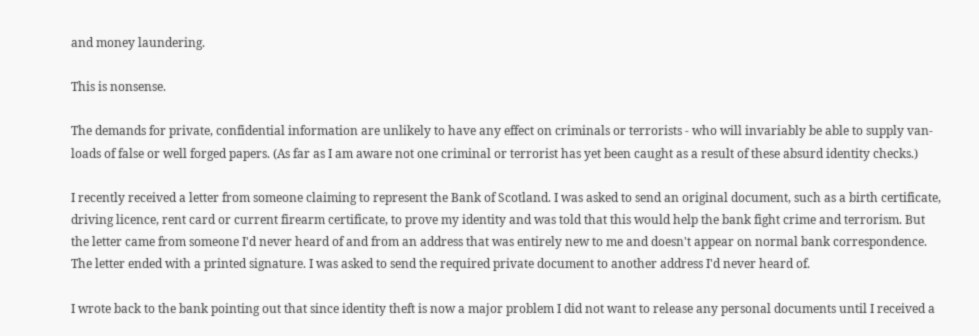and money laundering.

This is nonsense.

The demands for private, confidential information are unlikely to have any effect on criminals or terrorists - who will invariably be able to supply van-loads of false or well forged papers. (As far as I am aware not one criminal or terrorist has yet been caught as a result of these absurd identity checks.)

I recently received a letter from someone claiming to represent the Bank of Scotland. I was asked to send an original document, such as a birth certificate, driving licence, rent card or current firearm certificate, to prove my identity and was told that this would help the bank fight crime and terrorism. But the letter came from someone I'd never heard of and from an address that was entirely new to me and doesn't appear on normal bank correspondence. The letter ended with a printed signature. I was asked to send the required private document to another address I'd never heard of.

I wrote back to the bank pointing out that since identity theft is now a major problem I did not want to release any personal documents until I received a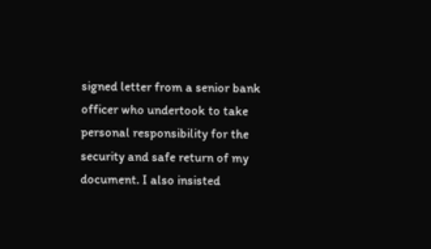signed letter from a senior bank officer who undertook to take personal responsibility for the security and safe return of my document. I also insisted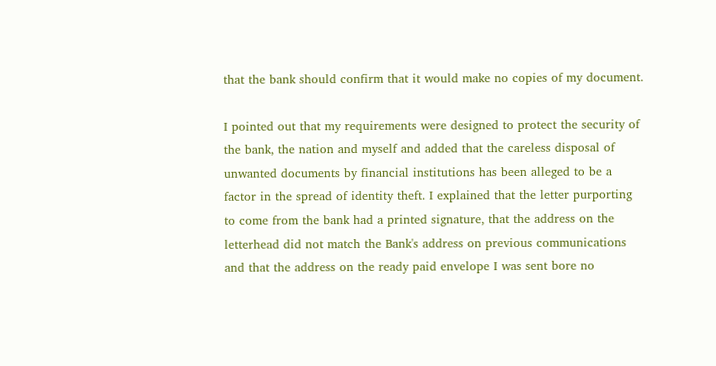that the bank should confirm that it would make no copies of my document.

I pointed out that my requirements were designed to protect the security of the bank, the nation and myself and added that the careless disposal of unwanted documents by financial institutions has been alleged to be a factor in the spread of identity theft. I explained that the letter purporting to come from the bank had a printed signature, that the address on the letterhead did not match the Bank's address on previous communications and that the address on the ready paid envelope I was sent bore no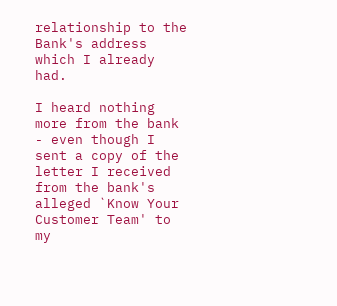relationship to the Bank's address which I already had.

I heard nothing more from the bank - even though I sent a copy of the letter I received from the bank's alleged `Know Your Customer Team' to my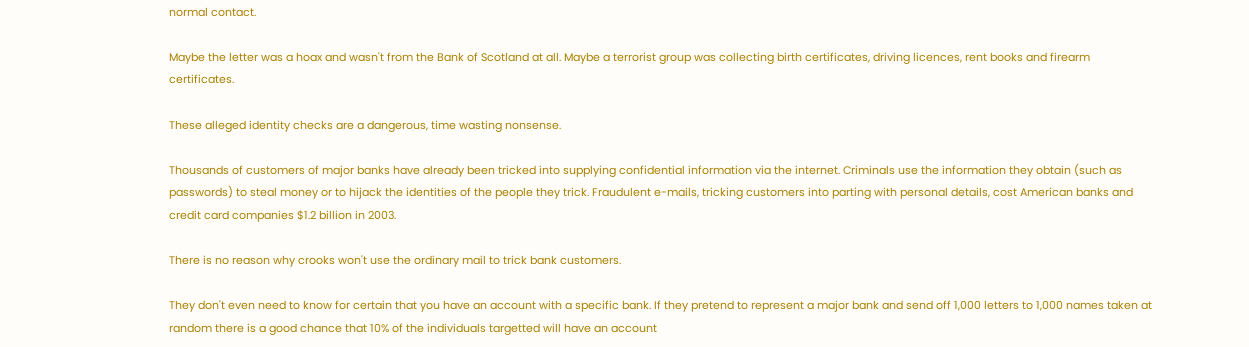normal contact.

Maybe the letter was a hoax and wasn't from the Bank of Scotland at all. Maybe a terrorist group was collecting birth certificates, driving licences, rent books and firearm certificates.

These alleged identity checks are a dangerous, time wasting nonsense.

Thousands of customers of major banks have already been tricked into supplying confidential information via the internet. Criminals use the information they obtain (such as passwords) to steal money or to hijack the identities of the people they trick. Fraudulent e-mails, tricking customers into parting with personal details, cost American banks and credit card companies $1.2 billion in 2003.

There is no reason why crooks won't use the ordinary mail to trick bank customers.

They don't even need to know for certain that you have an account with a specific bank. If they pretend to represent a major bank and send off 1,000 letters to 1,000 names taken at random there is a good chance that 10% of the individuals targetted will have an account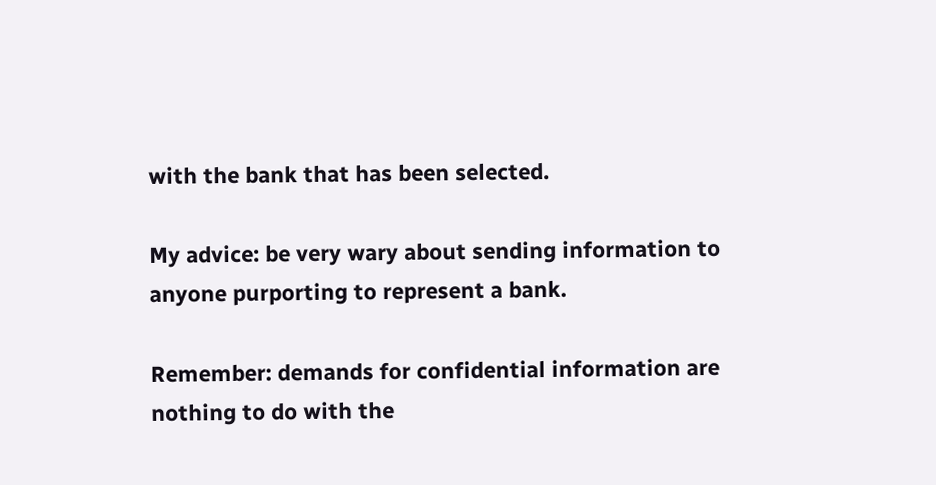with the bank that has been selected.

My advice: be very wary about sending information to anyone purporting to represent a bank.

Remember: demands for confidential information are nothing to do with the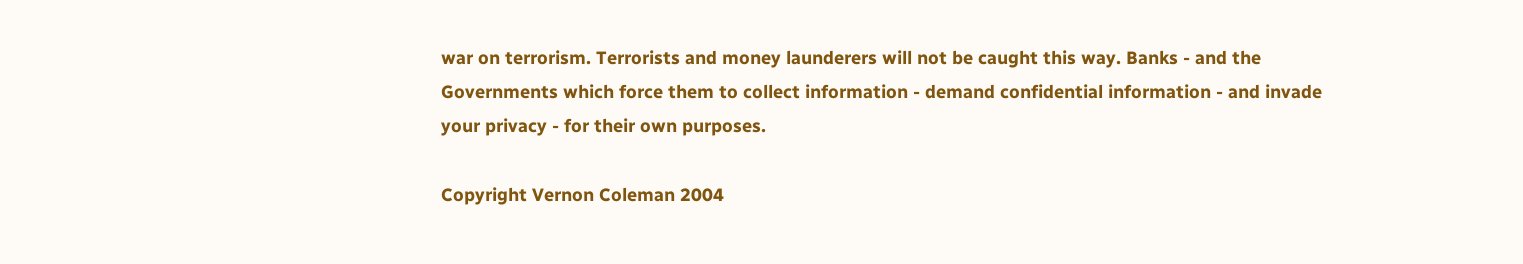war on terrorism. Terrorists and money launderers will not be caught this way. Banks - and the Governments which force them to collect information - demand confidential information - and invade your privacy - for their own purposes.

Copyright Vernon Coleman 2004